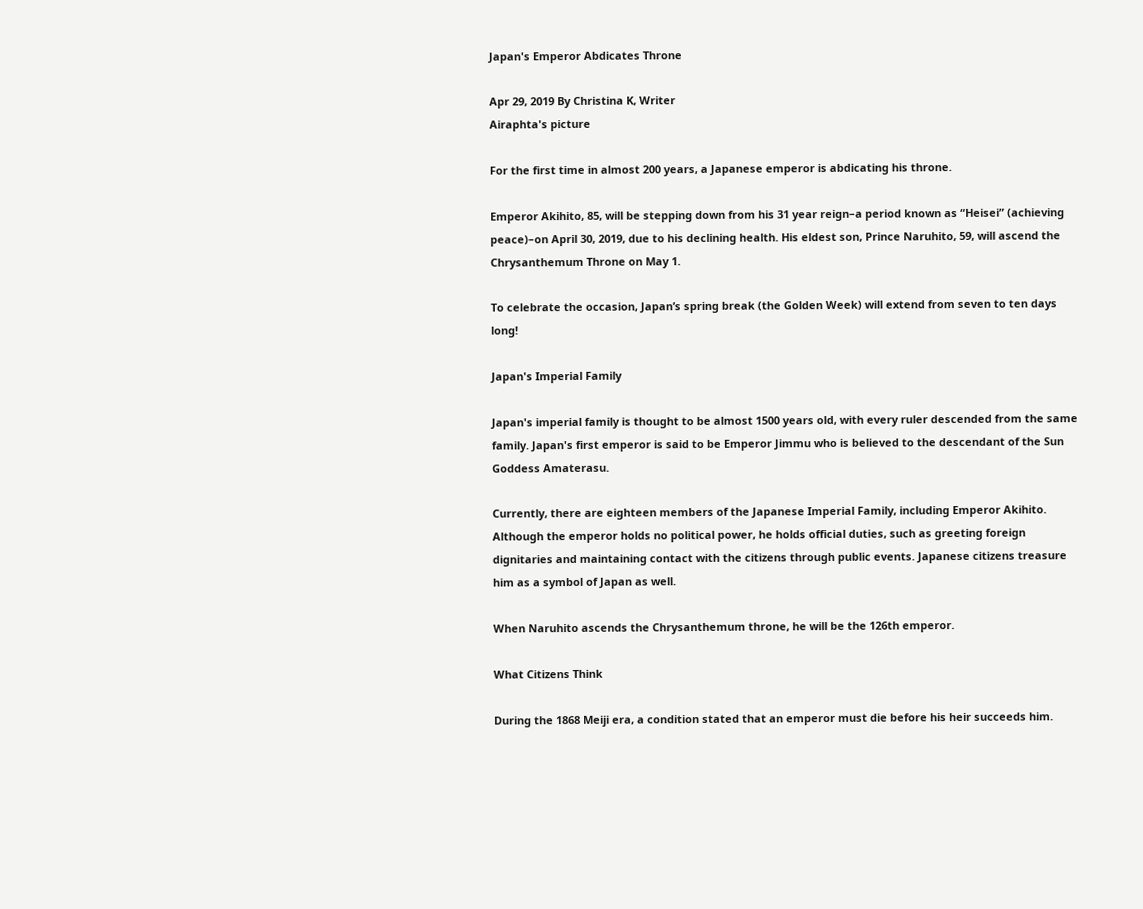Japan's Emperor Abdicates Throne

Apr 29, 2019 By Christina K, Writer
Airaphta's picture

For the first time in almost 200 years, a Japanese emperor is abdicating his throne.

Emperor Akihito, 85, will be stepping down from his 31 year reign–a period known as “Heisei” (achieving peace)–on April 30, 2019, due to his declining health. His eldest son, Prince Naruhito, 59, will ascend the Chrysanthemum Throne on May 1.

To celebrate the occasion, Japan’s spring break (the Golden Week) will extend from seven to ten days long!

Japan's Imperial Family

Japan's imperial family is thought to be almost 1500 years old, with every ruler descended from the same family. Japan's first emperor is said to be Emperor Jimmu who is believed to the descendant of the Sun Goddess Amaterasu.

Currently, there are eighteen members of the Japanese Imperial Family, including Emperor Akihito. Although the emperor holds no political power, he holds official duties, such as greeting foreign dignitaries and maintaining contact with the citizens through public events. Japanese citizens treasure him as a symbol of Japan as well.

When Naruhito ascends the Chrysanthemum throne, he will be the 126th emperor.

What Citizens Think

During the 1868 Meiji era, a condition stated that an emperor must die before his heir succeeds him.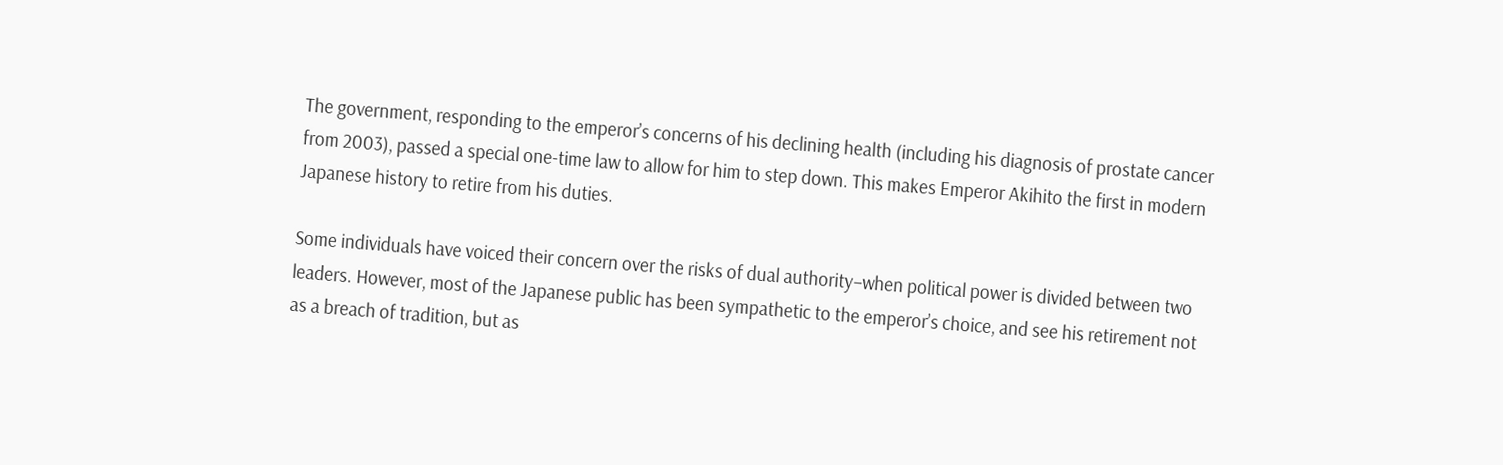The government, responding to the emperor’s concerns of his declining health (including his diagnosis of prostate cancer from 2003), passed a special one-time law to allow for him to step down. This makes Emperor Akihito the first in modern Japanese history to retire from his duties.

Some individuals have voiced their concern over the risks of dual authority–when political power is divided between two leaders. However, most of the Japanese public has been sympathetic to the emperor’s choice, and see his retirement not as a breach of tradition, but as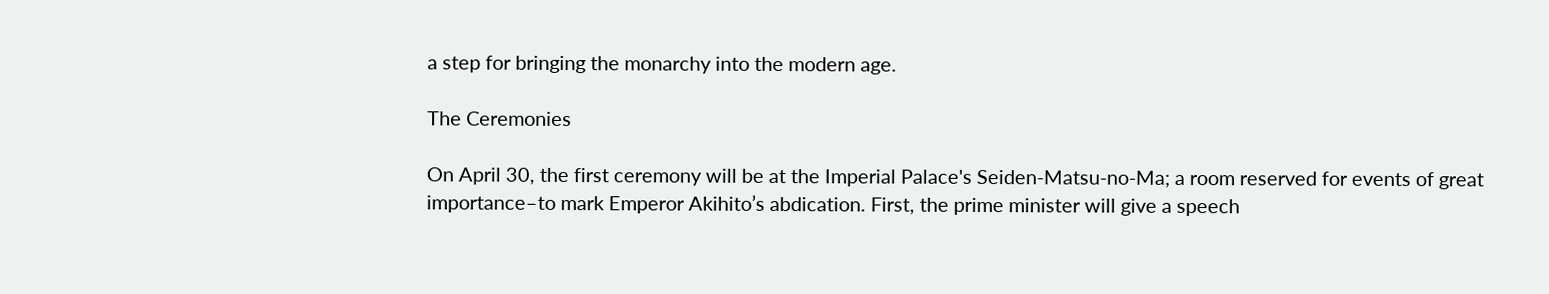a step for bringing the monarchy into the modern age.

The Ceremonies

On April 30, the first ceremony will be at the Imperial Palace's Seiden-Matsu-no-Ma; a room reserved for events of great importance–to mark Emperor Akihito’s abdication. First, the prime minister will give a speech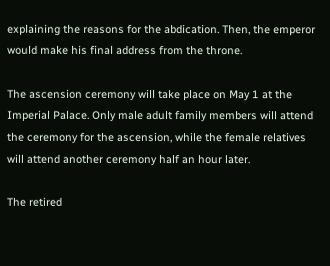explaining the reasons for the abdication. Then, the emperor would make his final address from the throne.

The ascension ceremony will take place on May 1 at the Imperial Palace. Only male adult family members will attend the ceremony for the ascension, while the female relatives will attend another ceremony half an hour later.

The retired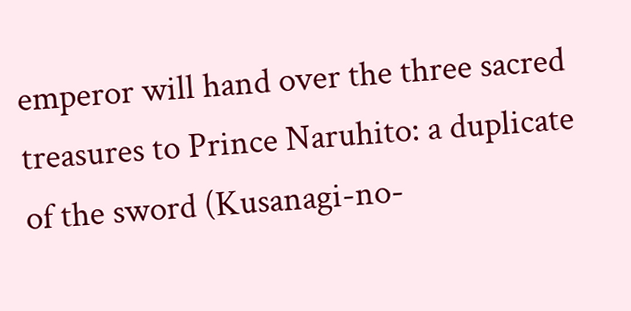emperor will hand over the three sacred treasures to Prince Naruhito: a duplicate of the sword (Kusanagi-no-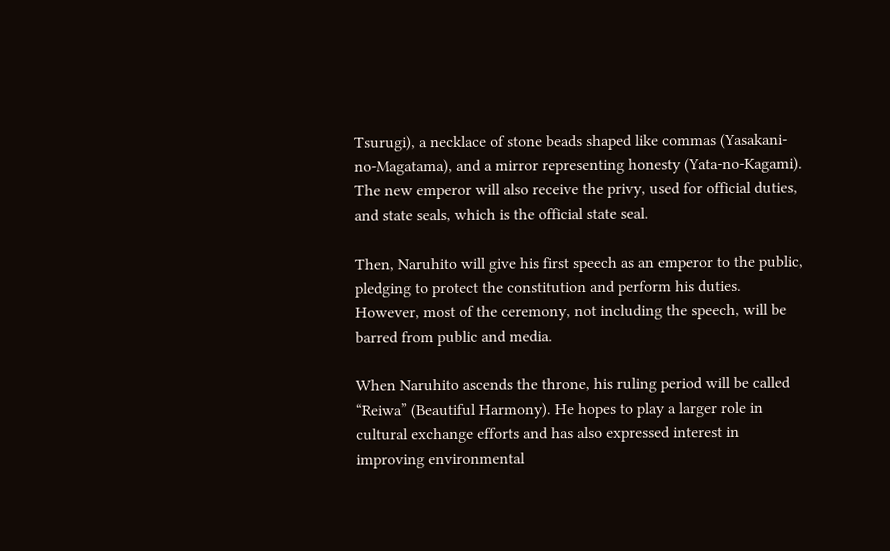Tsurugi), a necklace of stone beads shaped like commas (Yasakani-no-Magatama), and a mirror representing honesty (Yata-no-Kagami). The new emperor will also receive the privy, used for official duties, and state seals, which is the official state seal.

Then, Naruhito will give his first speech as an emperor to the public, pledging to protect the constitution and perform his duties. However, most of the ceremony, not including the speech, will be barred from public and media.

When Naruhito ascends the throne, his ruling period will be called “Reiwa” (Beautiful Harmony). He hopes to play a larger role in cultural exchange efforts and has also expressed interest in improving environmental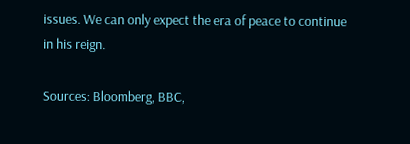issues. We can only expect the era of peace to continue in his reign.

Sources: Bloomberg, BBC,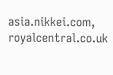asia.nikkei.com, royalcentral.co.uk